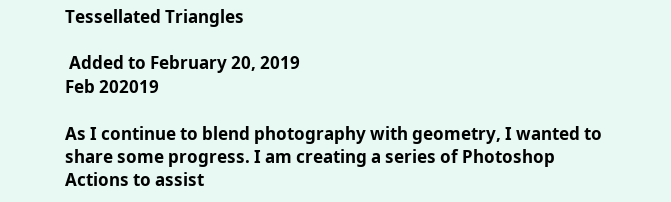Tessellated Triangles

 Added to February 20, 2019
Feb 202019

As I continue to blend photography with geometry, I wanted to share some progress. I am creating a series of Photoshop Actions to assist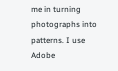me in turning photographs into patterns. I use Adobe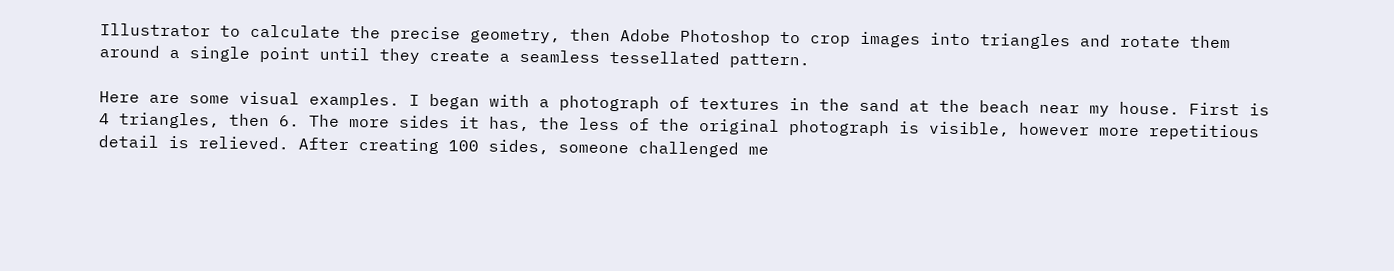Illustrator to calculate the precise geometry, then Adobe Photoshop to crop images into triangles and rotate them around a single point until they create a seamless tessellated pattern.

Here are some visual examples. I began with a photograph of textures in the sand at the beach near my house. First is 4 triangles, then 6. The more sides it has, the less of the original photograph is visible, however more repetitious detail is relieved. After creating 100 sides, someone challenged me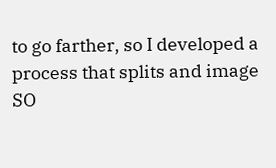to go farther, so I developed a process that splits and image SO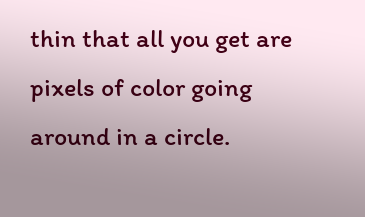thin that all you get are pixels of color going around in a circle.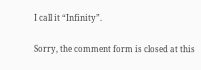I call it “Infinity”.

Sorry, the comment form is closed at this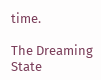time.

The Dreaming State